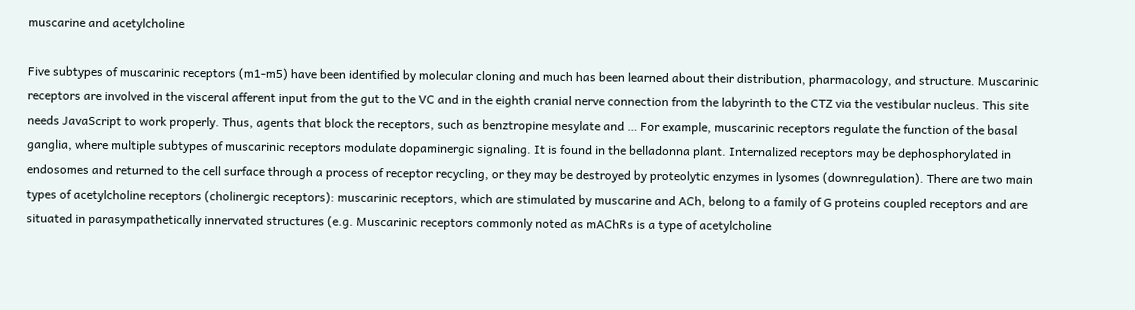muscarine and acetylcholine

Five subtypes of muscarinic receptors (m1-m5) have been identified by molecular cloning and much has been learned about their distribution, pharmacology, and structure. Muscarinic receptors are involved in the visceral afferent input from the gut to the VC and in the eighth cranial nerve connection from the labyrinth to the CTZ via the vestibular nucleus. This site needs JavaScript to work properly. Thus, agents that block the receptors, such as benztropine mesylate and … For example, muscarinic receptors regulate the function of the basal ganglia, where multiple subtypes of muscarinic receptors modulate dopaminergic signaling. It is found in the belladonna plant. Internalized receptors may be dephosphorylated in endosomes and returned to the cell surface through a process of receptor recycling, or they may be destroyed by proteolytic enzymes in lysomes (downregulation). There are two main types of acetylcholine receptors (cholinergic receptors): muscarinic receptors, which are stimulated by muscarine and ACh, belong to a family of G proteins coupled receptors and are situated in parasympathetically innervated structures (e.g. Muscarinic receptors commonly noted as mAChRs is a type of acetylcholine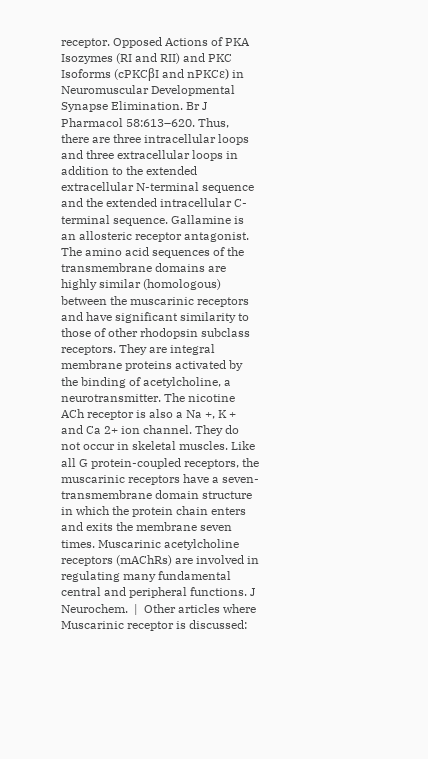receptor. Opposed Actions of PKA Isozymes (RI and RII) and PKC Isoforms (cPKCβI and nPKCε) in Neuromuscular Developmental Synapse Elimination. Br J Pharmacol 58:613–620. Thus, there are three intracellular loops and three extracellular loops in addition to the extended extracellular N-terminal sequence and the extended intracellular C-terminal sequence. Gallamine is an allosteric receptor antagonist. The amino acid sequences of the transmembrane domains are highly similar (homologous) between the muscarinic receptors and have significant similarity to those of other rhodopsin subclass receptors. They are integral membrane proteins activated by the binding of acetylcholine, a neurotransmitter. The nicotine ACh receptor is also a Na +, K + and Ca 2+ ion channel. They do not occur in skeletal muscles. Like all G protein-coupled receptors, the muscarinic receptors have a seven-transmembrane domain structure in which the protein chain enters and exits the membrane seven times. Muscarinic acetylcholine receptors (mAChRs) are involved in regulating many fundamental central and peripheral functions. J Neurochem.  |  Other articles where Muscarinic receptor is discussed: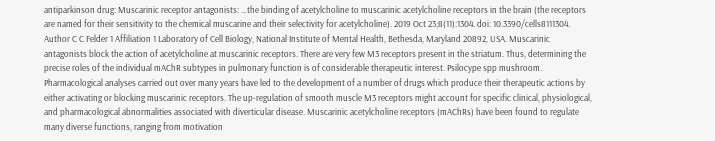antiparkinson drug: Muscarinic receptor antagonists: …the binding of acetylcholine to muscarinic acetylcholine receptors in the brain (the receptors are named for their sensitivity to the chemical muscarine and their selectivity for acetylcholine). 2019 Oct 23;8(11):1304. doi: 10.3390/cells8111304. Author C C Felder 1 Affiliation 1 Laboratory of Cell Biology, National Institute of Mental Health, Bethesda, Maryland 20892, USA. Muscarinic antagonists block the action of acetylcholine at muscarinic receptors. There are very few M3 receptors present in the striatum. Thus, determining the precise roles of the individual mAChR subtypes in pulmonary function is of considerable therapeutic interest. Psilocype spp mushroom. Pharmacological analyses carried out over many years have led to the development of a number of drugs which produce their therapeutic actions by either activating or blocking muscarinic receptors. The up-regulation of smooth muscle M3 receptors might account for specific clinical, physiological, and pharmacological abnormalities associated with diverticular disease. Muscarinic acetylcholine receptors (mAChRs) have been found to regulate many diverse functions, ranging from motivation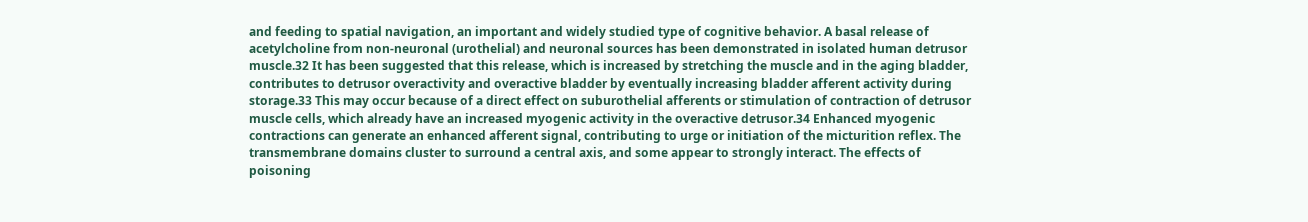and feeding to spatial navigation, an important and widely studied type of cognitive behavior. A basal release of acetylcholine from non-neuronal (urothelial) and neuronal sources has been demonstrated in isolated human detrusor muscle.32 It has been suggested that this release, which is increased by stretching the muscle and in the aging bladder, contributes to detrusor overactivity and overactive bladder by eventually increasing bladder afferent activity during storage.33 This may occur because of a direct effect on suburothelial afferents or stimulation of contraction of detrusor muscle cells, which already have an increased myogenic activity in the overactive detrusor.34 Enhanced myogenic contractions can generate an enhanced afferent signal, contributing to urge or initiation of the micturition reflex. The transmembrane domains cluster to surround a central axis, and some appear to strongly interact. The effects of poisoning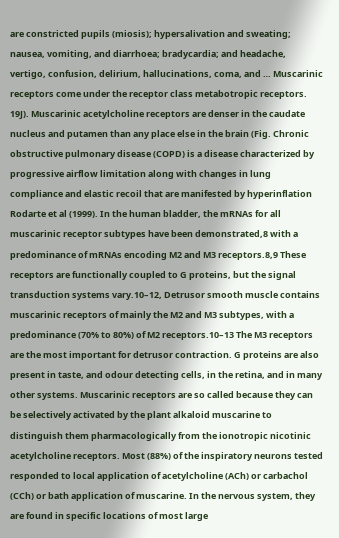are constricted pupils (miosis); hypersalivation and sweating; nausea, vomiting, and diarrhoea; bradycardia; and headache, vertigo, confusion, delirium, hallucinations, coma, and … Muscarinic receptors come under the receptor class metabotropic receptors. 19J). Muscarinic acetylcholine receptors are denser in the caudate nucleus and putamen than any place else in the brain (Fig. Chronic obstructive pulmonary disease (COPD) is a disease characterized by progressive airflow limitation along with changes in lung compliance and elastic recoil that are manifested by hyperinflation Rodarte et al (1999). In the human bladder, the mRNAs for all muscarinic receptor subtypes have been demonstrated,8 with a predominance of mRNAs encoding M2 and M3 receptors.8,9 These receptors are functionally coupled to G proteins, but the signal transduction systems vary.10–12, Detrusor smooth muscle contains muscarinic receptors of mainly the M2 and M3 subtypes, with a predominance (70% to 80%) of M2 receptors.10–13 The M3 receptors are the most important for detrusor contraction. G proteins are also present in taste, and odour detecting cells, in the retina, and in many other systems. Muscarinic receptors are so called because they can be selectively activated by the plant alkaloid muscarine to distinguish them pharmacologically from the ionotropic nicotinic acetylcholine receptors. Most (88%) of the inspiratory neurons tested responded to local application of acetylcholine (ACh) or carbachol (CCh) or bath application of muscarine. In the nervous system, they are found in specific locations of most large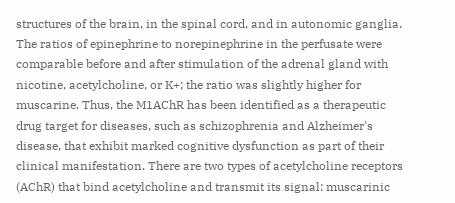structures of the brain, in the spinal cord, and in autonomic ganglia. The ratios of epinephrine to norepinephrine in the perfusate were comparable before and after stimulation of the adrenal gland with nicotine, acetylcholine, or K+; the ratio was slightly higher for muscarine. Thus, the M1AChR has been identified as a therapeutic drug target for diseases, such as schizophrenia and Alzheimer's disease, that exhibit marked cognitive dysfunction as part of their clinical manifestation. There are two types of acetylcholine receptors (AChR) that bind acetylcholine and transmit its signal: muscarinic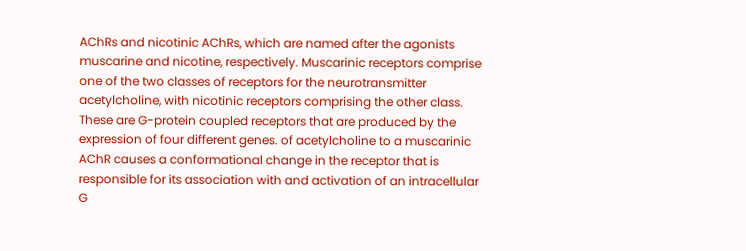AChRs and nicotinic AChRs, which are named after the agonists muscarine and nicotine, respectively. Muscarinic receptors comprise one of the two classes of receptors for the neurotransmitter acetylcholine, with nicotinic receptors comprising the other class. These are G-protein coupled receptors that are produced by the expression of four different genes. of acetylcholine to a muscarinic AChR causes a conformational change in the receptor that is responsible for its association with and activation of an intracellular G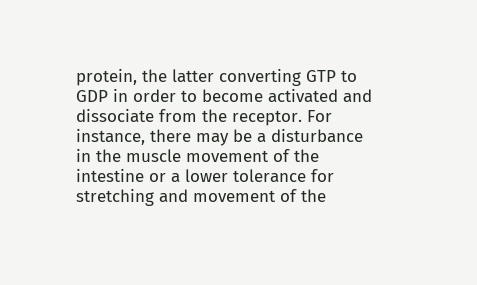protein, the latter converting GTP to GDP in order to become activated and dissociate from the receptor. For instance, there may be a disturbance in the muscle movement of the intestine or a lower tolerance for stretching and movement of the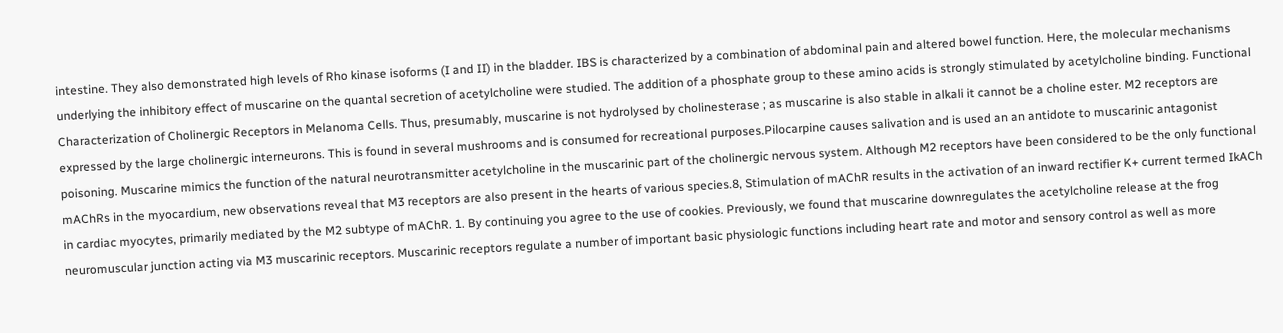intestine. They also demonstrated high levels of Rho kinase isoforms (I and II) in the bladder. IBS is characterized by a combination of abdominal pain and altered bowel function. Here, the molecular mechanisms underlying the inhibitory effect of muscarine on the quantal secretion of acetylcholine were studied. The addition of a phosphate group to these amino acids is strongly stimulated by acetylcholine binding. Functional Characterization of Cholinergic Receptors in Melanoma Cells. Thus, presumably, muscarine is not hydrolysed by cholinesterase ; as muscarine is also stable in alkali it cannot be a choline ester. M2 receptors are expressed by the large cholinergic interneurons. This is found in several mushrooms and is consumed for recreational purposes.Pilocarpine causes salivation and is used an an antidote to muscarinic antagonist poisoning. Muscarine mimics the function of the natural neurotransmitter acetylcholine in the muscarinic part of the cholinergic nervous system. Although M2 receptors have been considered to be the only functional mAChRs in the myocardium, new observations reveal that M3 receptors are also present in the hearts of various species.8, Stimulation of mAChR results in the activation of an inward rectifier K+ current termed IkACh in cardiac myocytes, primarily mediated by the M2 subtype of mAChR. 1. By continuing you agree to the use of cookies. Previously, we found that muscarine downregulates the acetylcholine release at the frog neuromuscular junction acting via M3 muscarinic receptors. Muscarinic receptors regulate a number of important basic physiologic functions including heart rate and motor and sensory control as well as more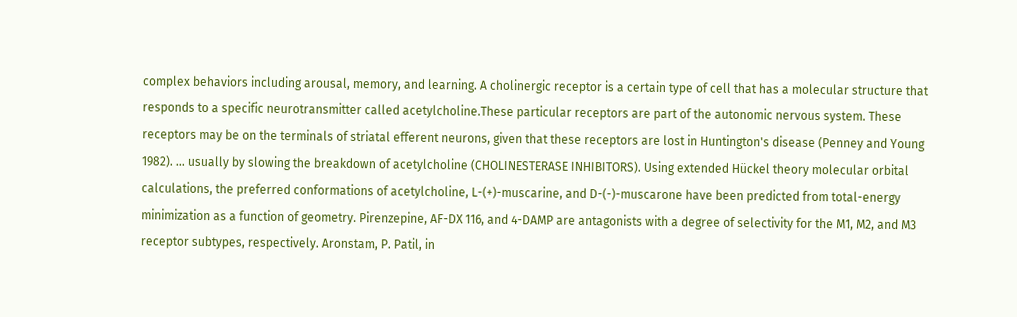complex behaviors including arousal, memory, and learning. A cholinergic receptor is a certain type of cell that has a molecular structure that responds to a specific neurotransmitter called acetylcholine.These particular receptors are part of the autonomic nervous system. These receptors may be on the terminals of striatal efferent neurons, given that these receptors are lost in Huntington's disease (Penney and Young 1982). ... usually by slowing the breakdown of acetylcholine (CHOLINESTERASE INHIBITORS). Using extended Hückel theory molecular orbital calculations, the preferred conformations of acetylcholine, L-(+)-muscarine, and D-(-)-muscarone have been predicted from total-energy minimization as a function of geometry. Pirenzepine, AF-DX 116, and 4-DAMP are antagonists with a degree of selectivity for the M1, M2, and M3 receptor subtypes, respectively. Aronstam, P. Patil, in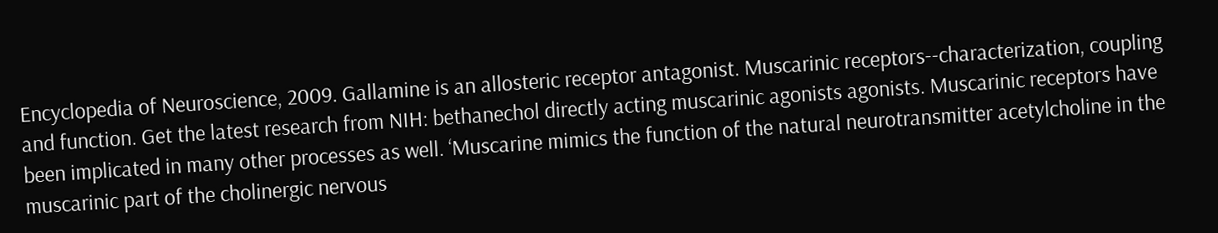Encyclopedia of Neuroscience, 2009. Gallamine is an allosteric receptor antagonist. Muscarinic receptors--characterization, coupling and function. Get the latest research from NIH: bethanechol directly acting muscarinic agonists agonists. Muscarinic receptors have been implicated in many other processes as well. ‘Muscarine mimics the function of the natural neurotransmitter acetylcholine in the muscarinic part of the cholinergic nervous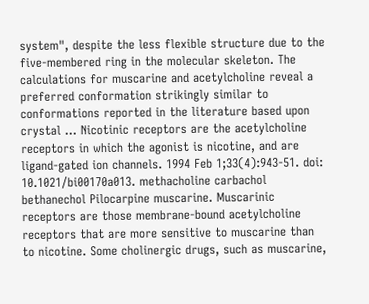system", despite the less flexible structure due to the five-membered ring in the molecular skeleton. The calculations for muscarine and acetylcholine reveal a preferred conformation strikingly similar to conformations reported in the literature based upon crystal … Nicotinic receptors are the acetylcholine receptors in which the agonist is nicotine, and are ligand-gated ion channels. 1994 Feb 1;33(4):943-51. doi: 10.1021/bi00170a013. methacholine carbachol bethanechol Pilocarpine muscarine. Muscarinic receptors are those membrane-bound acetylcholine receptors that are more sensitive to muscarine than to nicotine. Some cholinergic drugs, such as muscarine,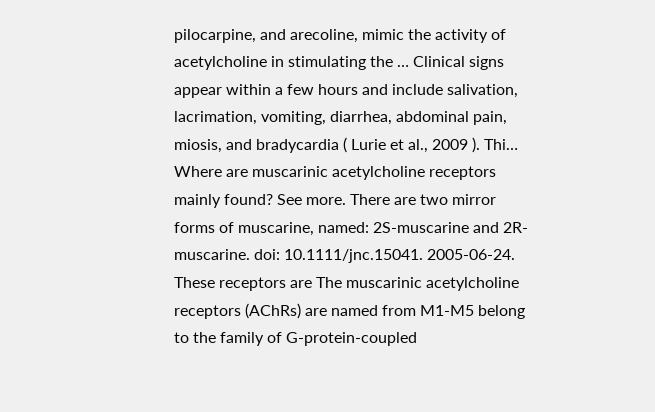pilocarpine, and arecoline, mimic the activity of acetylcholine in stimulating the … Clinical signs appear within a few hours and include salivation, lacrimation, vomiting, diarrhea, abdominal pain, miosis, and bradycardia ( Lurie et al., 2009 ). Thi… Where are muscarinic acetylcholine receptors mainly found? See more. There are two mirror forms of muscarine, named: 2S-muscarine and 2R-muscarine. doi: 10.1111/jnc.15041. 2005-06-24. These receptors are The muscarinic acetylcholine receptors (AChRs) are named from M1-M5 belong to the family of G-protein-coupled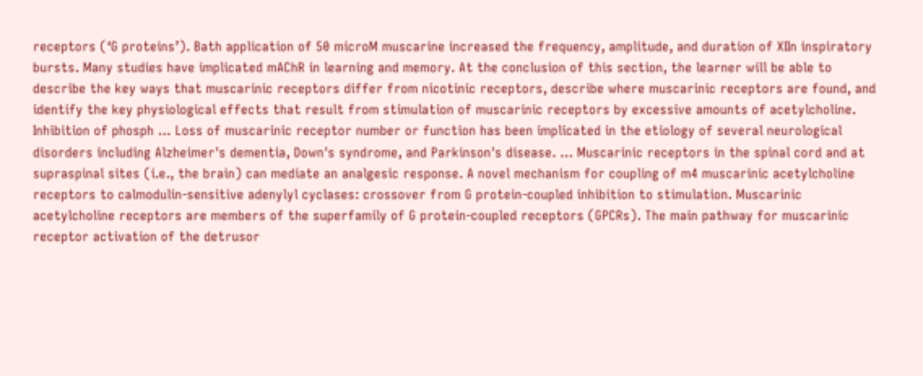receptors (‘G proteins’). Bath application of 50 microM muscarine increased the frequency, amplitude, and duration of XIIn inspiratory bursts. Many studies have implicated mAChR in learning and memory. At the conclusion of this section, the learner will be able to describe the key ways that muscarinic receptors differ from nicotinic receptors, describe where muscarinic receptors are found, and identify the key physiological effects that result from stimulation of muscarinic receptors by excessive amounts of acetylcholine. Inhibition of phosph … Loss of muscarinic receptor number or function has been implicated in the etiology of several neurological disorders including Alzheimer's dementia, Down's syndrome, and Parkinson's disease. … Muscarinic receptors in the spinal cord and at supraspinal sites (i.e., the brain) can mediate an analgesic response. A novel mechanism for coupling of m4 muscarinic acetylcholine receptors to calmodulin-sensitive adenylyl cyclases: crossover from G protein-coupled inhibition to stimulation. Muscarinic acetylcholine receptors are members of the superfamily of G protein-coupled receptors (GPCRs). The main pathway for muscarinic receptor activation of the detrusor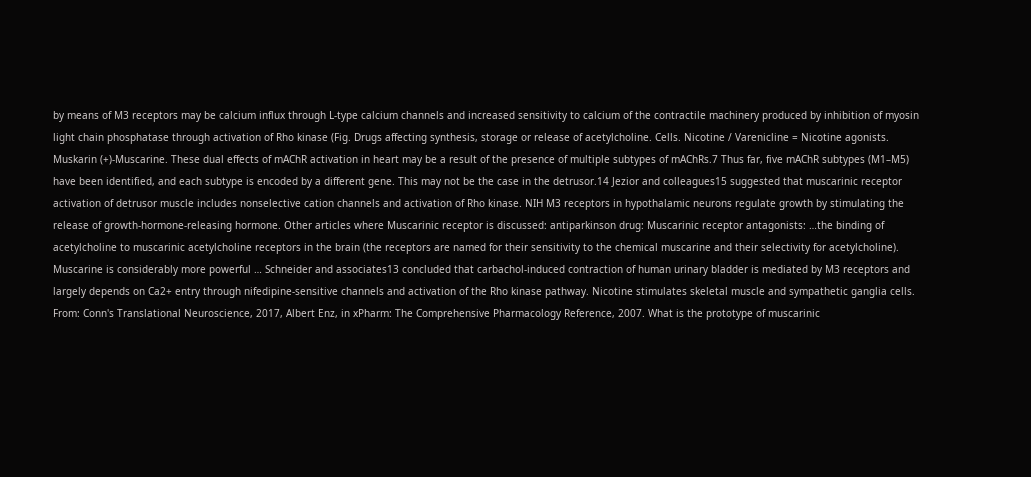by means of M3 receptors may be calcium influx through L-type calcium channels and increased sensitivity to calcium of the contractile machinery produced by inhibition of myosin light chain phosphatase through activation of Rho kinase (Fig. Drugs affecting synthesis, storage or release of acetylcholine. Cells. Nicotine / Varenicline = Nicotine agonists. Muskarin (+)-Muscarine. These dual effects of mAChR activation in heart may be a result of the presence of multiple subtypes of mAChRs.7 Thus far, five mAChR subtypes (M1–M5) have been identified, and each subtype is encoded by a different gene. This may not be the case in the detrusor.14 Jezior and colleagues15 suggested that muscarinic receptor activation of detrusor muscle includes nonselective cation channels and activation of Rho kinase. NIH M3 receptors in hypothalamic neurons regulate growth by stimulating the release of growth-hormone-releasing hormone. Other articles where Muscarinic receptor is discussed: antiparkinson drug: Muscarinic receptor antagonists: …the binding of acetylcholine to muscarinic acetylcholine receptors in the brain (the receptors are named for their sensitivity to the chemical muscarine and their selectivity for acetylcholine). Muscarine is considerably more powerful … Schneider and associates13 concluded that carbachol-induced contraction of human urinary bladder is mediated by M3 receptors and largely depends on Ca2+ entry through nifedipine-sensitive channels and activation of the Rho kinase pathway. Nicotine stimulates skeletal muscle and sympathetic ganglia cells. From: Conn's Translational Neuroscience, 2017, Albert Enz, in xPharm: The Comprehensive Pharmacology Reference, 2007. What is the prototype of muscarinic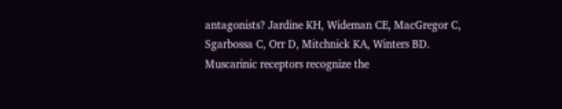antagonists? Jardine KH, Wideman CE, MacGregor C, Sgarbossa C, Orr D, Mitchnick KA, Winters BD. Muscarinic receptors recognize the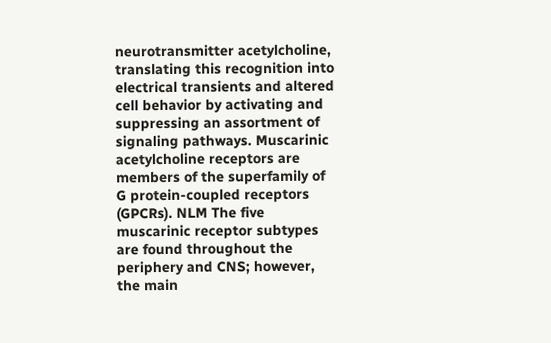neurotransmitter acetylcholine, translating this recognition into electrical transients and altered cell behavior by activating and suppressing an assortment of signaling pathways. Muscarinic acetylcholine receptors are members of the superfamily of G protein-coupled receptors (GPCRs). NLM The five muscarinic receptor subtypes are found throughout the periphery and CNS; however, the main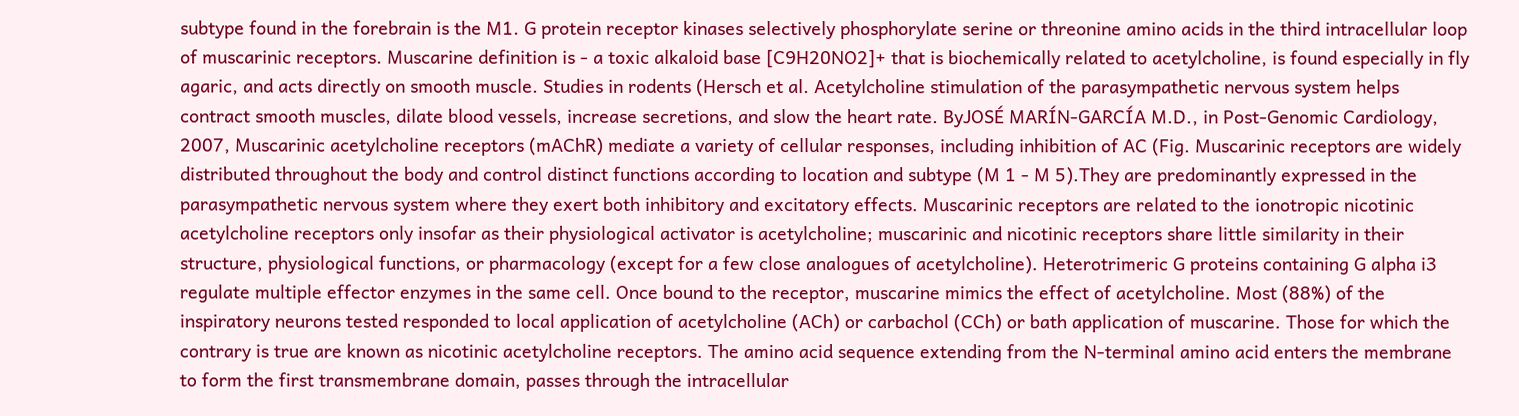subtype found in the forebrain is the M1. G protein receptor kinases selectively phosphorylate serine or threonine amino acids in the third intracellular loop of muscarinic receptors. Muscarine definition is - a toxic alkaloid base [C9H20NO2]+ that is biochemically related to acetylcholine, is found especially in fly agaric, and acts directly on smooth muscle. Studies in rodents (Hersch et al. Acetylcholine stimulation of the parasympathetic nervous system helps contract smooth muscles, dilate blood vessels, increase secretions, and slow the heart rate. ByJOSÉ MARÍN-GARCÍA M.D., in Post-Genomic Cardiology, 2007, Muscarinic acetylcholine receptors (mAChR) mediate a variety of cellular responses, including inhibition of AC (Fig. Muscarinic receptors are widely distributed throughout the body and control distinct functions according to location and subtype (M 1 - M 5).They are predominantly expressed in the parasympathetic nervous system where they exert both inhibitory and excitatory effects. Muscarinic receptors are related to the ionotropic nicotinic acetylcholine receptors only insofar as their physiological activator is acetylcholine; muscarinic and nicotinic receptors share little similarity in their structure, physiological functions, or pharmacology (except for a few close analogues of acetylcholine). Heterotrimeric G proteins containing G alpha i3 regulate multiple effector enzymes in the same cell. Once bound to the receptor, muscarine mimics the effect of acetylcholine. Most (88%) of the inspiratory neurons tested responded to local application of acetylcholine (ACh) or carbachol (CCh) or bath application of muscarine. Those for which the contrary is true are known as nicotinic acetylcholine receptors. The amino acid sequence extending from the N-terminal amino acid enters the membrane to form the first transmembrane domain, passes through the intracellular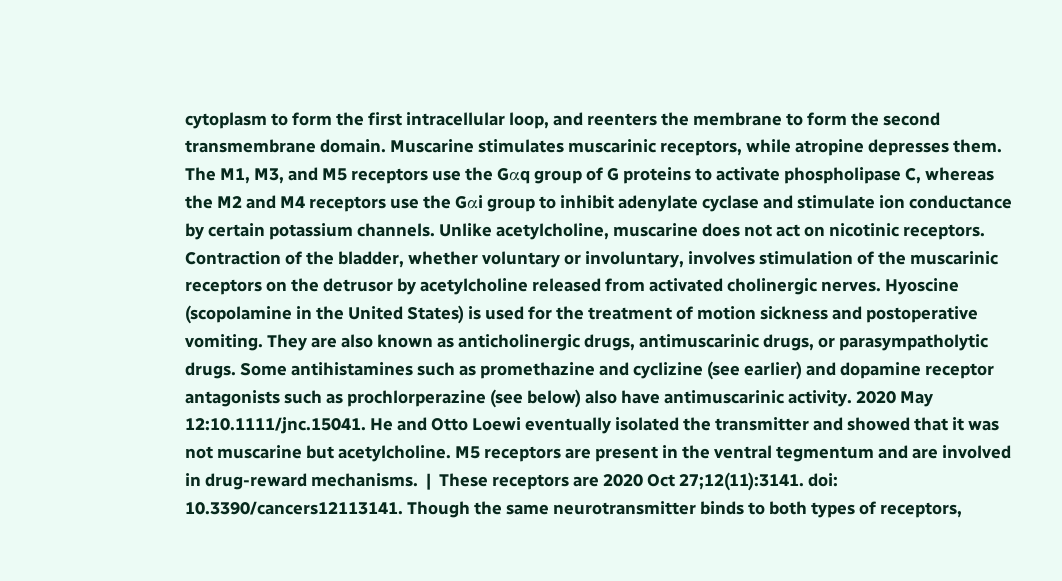cytoplasm to form the first intracellular loop, and reenters the membrane to form the second transmembrane domain. Muscarine stimulates muscarinic receptors, while atropine depresses them. The M1, M3, and M5 receptors use the Gαq group of G proteins to activate phospholipase C, whereas the M2 and M4 receptors use the Gαi group to inhibit adenylate cyclase and stimulate ion conductance by certain potassium channels. Unlike acetylcholine, muscarine does not act on nicotinic receptors. Contraction of the bladder, whether voluntary or involuntary, involves stimulation of the muscarinic receptors on the detrusor by acetylcholine released from activated cholinergic nerves. Hyoscine (scopolamine in the United States) is used for the treatment of motion sickness and postoperative vomiting. They are also known as anticholinergic drugs, antimuscarinic drugs, or parasympatholytic drugs. Some antihistamines such as promethazine and cyclizine (see earlier) and dopamine receptor antagonists such as prochlorperazine (see below) also have antimuscarinic activity. 2020 May 12:10.1111/jnc.15041. He and Otto Loewi eventually isolated the transmitter and showed that it was not muscarine but acetylcholine. M5 receptors are present in the ventral tegmentum and are involved in drug-reward mechanisms.  |  These receptors are 2020 Oct 27;12(11):3141. doi: 10.3390/cancers12113141. Though the same neurotransmitter binds to both types of receptors,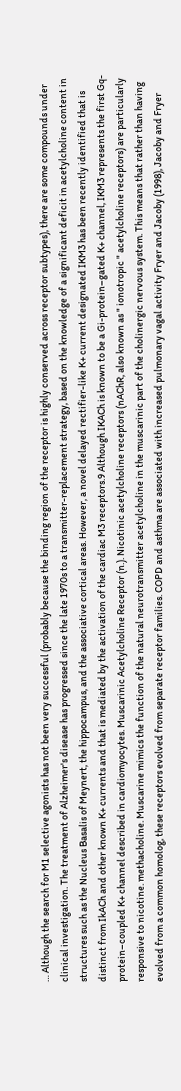… Although the search for M1 selective agonists has not been very successful (probably because the binding region of the receptor is highly conserved across receptor subtypes), there are some compounds under clinical investigation. The treatment of Alzheimer's disease has progressed since the late 1970s to a transmitter-replacement strategy, based on the knowledge of a significant deficit in acetylcholine content in structures such as the Nucleus Basalis of Meynert, the hippocampus, and the associative cortical areas. However, a novel delayed rectifier-like K+ current designated IKM3 has been recently identified that is distinct from IkACh and other known K+ currents and that is mediated by the activation of the cardiac M3 receptors.9 Although IKACh is known to be a Gi-protein–gated K+ channel, IKM3 represents the first Gq-protein–coupled K+ channel described in cardiomyocytes. Muscarinic Acetylcholine Receptor (n.). Nicotinic acetylcholine receptors (nAChR, also known as " ionotropic " acetylcholine receptors) are particularly responsive to nicotine. methacholine. Muscarine mimics the function of the natural neurotransmitter acetylcholine in the muscarinic part of the cholinergic nervous system. This means that rather than having evolved from a common homolog, these receptors evolved from separate receptor families. COPD and asthma are associated with increased pulmonary vagal activity Fryer and Jacoby (1998), Jacoby and Fryer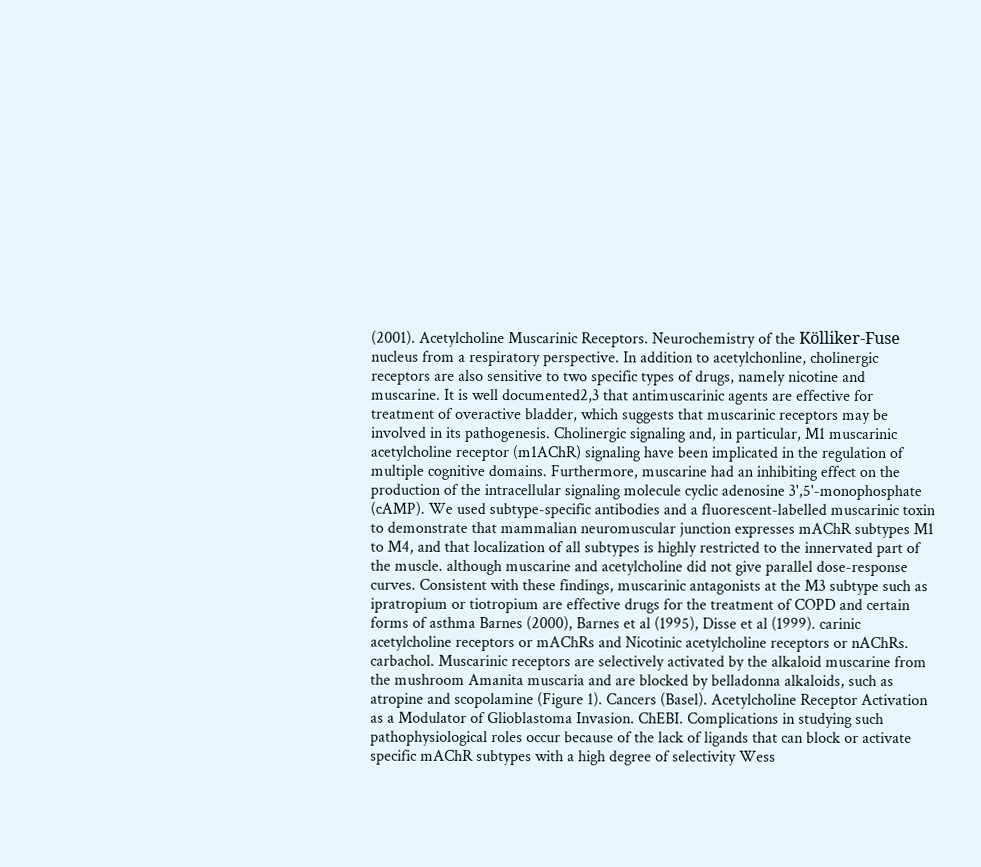(2001). Acetylcholine Muscarinic Receptors. Neurochemistry of the Kölliker-Fuse nucleus from a respiratory perspective. In addition to acetylchonline, cholinergic receptors are also sensitive to two specific types of drugs, namely nicotine and muscarine. It is well documented2,3 that antimuscarinic agents are effective for treatment of overactive bladder, which suggests that muscarinic receptors may be involved in its pathogenesis. Cholinergic signaling and, in particular, M1 muscarinic acetylcholine receptor (m1AChR) signaling have been implicated in the regulation of multiple cognitive domains. Furthermore, muscarine had an inhibiting effect on the production of the intracellular signaling molecule cyclic adenosine 3',5'-monophosphate (cAMP). We used subtype-specific antibodies and a fluorescent-labelled muscarinic toxin to demonstrate that mammalian neuromuscular junction expresses mAChR subtypes M1 to M4, and that localization of all subtypes is highly restricted to the innervated part of the muscle. although muscarine and acetylcholine did not give parallel dose-response curves. Consistent with these findings, muscarinic antagonists at the M3 subtype such as ipratropium or tiotropium are effective drugs for the treatment of COPD and certain forms of asthma Barnes (2000), Barnes et al (1995), Disse et al (1999). carinic acetylcholine receptors or mAChRs and Nicotinic acetylcholine receptors or nAChRs. carbachol. Muscarinic receptors are selectively activated by the alkaloid muscarine from the mushroom Amanita muscaria and are blocked by belladonna alkaloids, such as atropine and scopolamine (Figure 1). Cancers (Basel). Acetylcholine Receptor Activation as a Modulator of Glioblastoma Invasion. ChEBI. Complications in studying such pathophysiological roles occur because of the lack of ligands that can block or activate specific mAChR subtypes with a high degree of selectivity Wess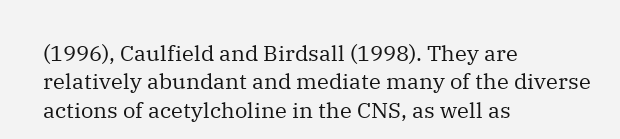(1996), Caulfield and Birdsall (1998). They are relatively abundant and mediate many of the diverse actions of acetylcholine in the CNS, as well as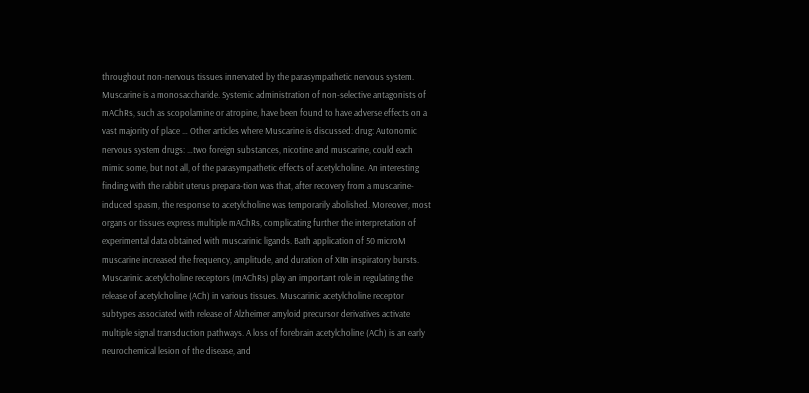throughout non-nervous tissues innervated by the parasympathetic nervous system. Muscarine is a monosaccharide. Systemic administration of non-selective antagonists of mAChRs, such as scopolamine or atropine, have been found to have adverse effects on a vast majority of place … Other articles where Muscarine is discussed: drug: Autonomic nervous system drugs: …two foreign substances, nicotine and muscarine, could each mimic some, but not all, of the parasympathetic effects of acetylcholine. An interesting finding with the rabbit uterus prepara-tion was that, after recovery from a muscarine-induced spasm, the response to acetylcholine was temporarily abolished. Moreover, most organs or tissues express multiple mAChRs, complicating further the interpretation of experimental data obtained with muscarinic ligands. Bath application of 50 microM muscarine increased the frequency, amplitude, and duration of XIIn inspiratory bursts. Muscarinic acetylcholine receptors (mAChRs) play an important role in regulating the release of acetylcholine (ACh) in various tissues. Muscarinic acetylcholine receptor subtypes associated with release of Alzheimer amyloid precursor derivatives activate multiple signal transduction pathways. A loss of forebrain acetylcholine (ACh) is an early neurochemical lesion of the disease, and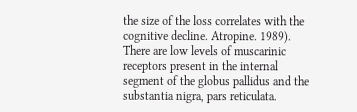the size of the loss correlates with the cognitive decline. Atropine. 1989). There are low levels of muscarinic receptors present in the internal segment of the globus pallidus and the substantia nigra, pars reticulata.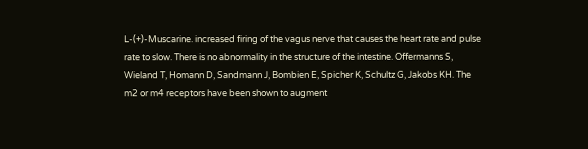L-(+)-Muscarine. increased firing of the vagus nerve that causes the heart rate and pulse rate to slow. There is no abnormality in the structure of the intestine. Offermanns S, Wieland T, Homann D, Sandmann J, Bombien E, Spicher K, Schultz G, Jakobs KH. The m2 or m4 receptors have been shown to augment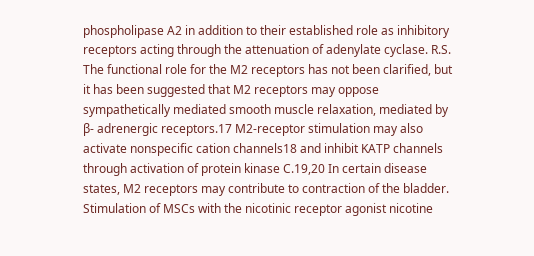phospholipase A2 in addition to their established role as inhibitory receptors acting through the attenuation of adenylate cyclase. R.S. The functional role for the M2 receptors has not been clarified, but it has been suggested that M2 receptors may oppose sympathetically mediated smooth muscle relaxation, mediated by β- adrenergic receptors.17 M2-receptor stimulation may also activate nonspecific cation channels18 and inhibit KATP channels through activation of protein kinase C.19,20 In certain disease states, M2 receptors may contribute to contraction of the bladder. Stimulation of MSCs with the nicotinic receptor agonist nicotine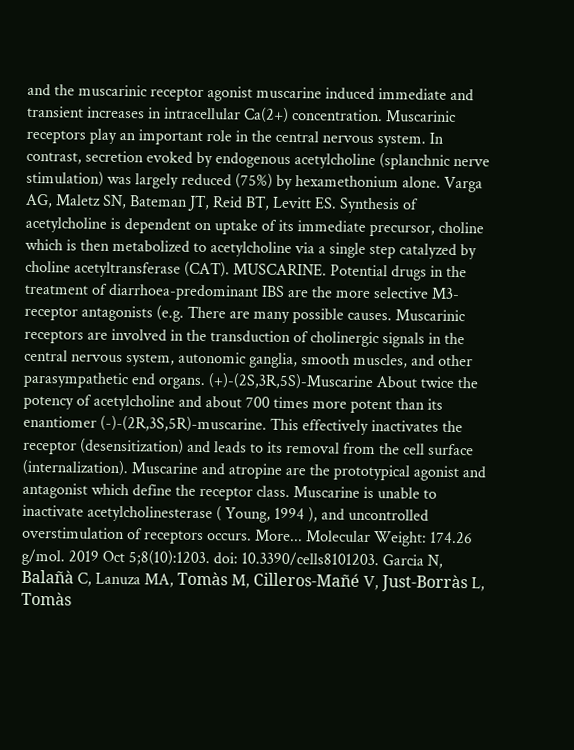and the muscarinic receptor agonist muscarine induced immediate and transient increases in intracellular Ca(2+) concentration. Muscarinic receptors play an important role in the central nervous system. In contrast, secretion evoked by endogenous acetylcholine (splanchnic nerve stimulation) was largely reduced (75%) by hexamethonium alone. Varga AG, Maletz SN, Bateman JT, Reid BT, Levitt ES. Synthesis of acetylcholine is dependent on uptake of its immediate precursor, choline which is then metabolized to acetylcholine via a single step catalyzed by choline acetyltransferase (CAT). MUSCARINE. Potential drugs in the treatment of diarrhoea-predominant IBS are the more selective M3-receptor antagonists (e.g. There are many possible causes. Muscarinic receptors are involved in the transduction of cholinergic signals in the central nervous system, autonomic ganglia, smooth muscles, and other parasympathetic end organs. (+)-(2S,3R,5S)-Muscarine About twice the potency of acetylcholine and about 700 times more potent than its enantiomer (-)-(2R,3S,5R)-muscarine. This effectively inactivates the receptor (desensitization) and leads to its removal from the cell surface (internalization). Muscarine and atropine are the prototypical agonist and antagonist which define the receptor class. Muscarine is unable to inactivate acetylcholinesterase ( Young, 1994 ), and uncontrolled overstimulation of receptors occurs. More... Molecular Weight: 174.26 g/mol. 2019 Oct 5;8(10):1203. doi: 10.3390/cells8101203. Garcia N, Balañà C, Lanuza MA, Tomàs M, Cilleros-Mañé V, Just-Borràs L, Tomàs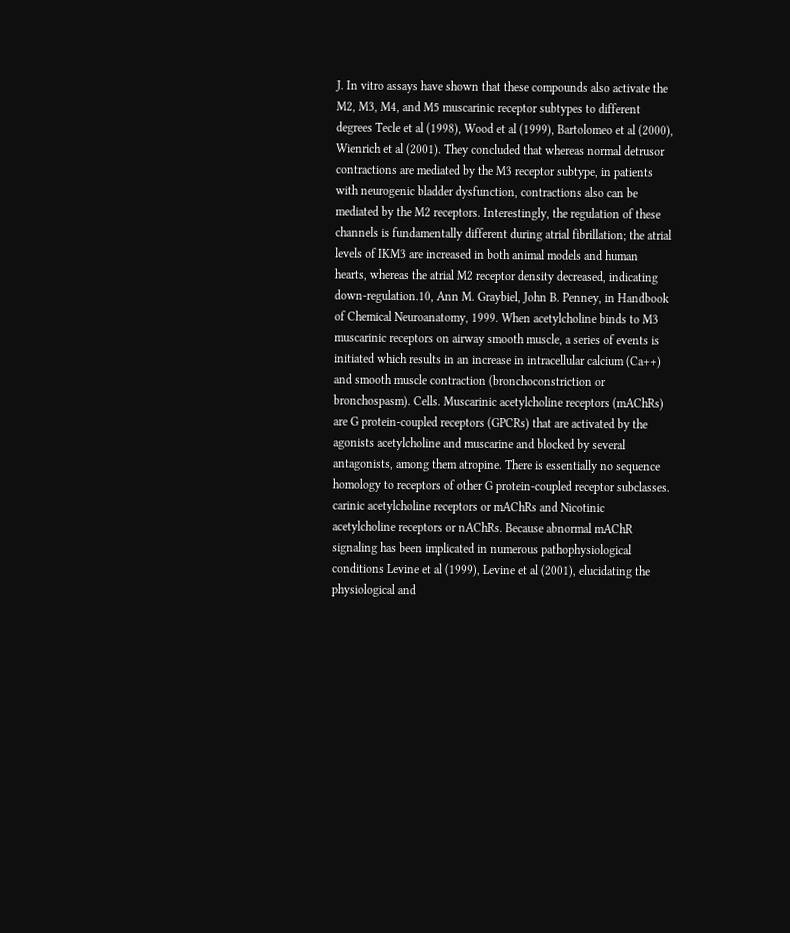J. In vitro assays have shown that these compounds also activate the M2, M3, M4, and M5 muscarinic receptor subtypes to different degrees Tecle et al (1998), Wood et al (1999), Bartolomeo et al (2000), Wienrich et al (2001). They concluded that whereas normal detrusor contractions are mediated by the M3 receptor subtype, in patients with neurogenic bladder dysfunction, contractions also can be mediated by the M2 receptors. Interestingly, the regulation of these channels is fundamentally different during atrial fibrillation; the atrial levels of IKM3 are increased in both animal models and human hearts, whereas the atrial M2 receptor density decreased, indicating down-regulation.10, Ann M. Graybiel, John B. Penney, in Handbook of Chemical Neuroanatomy, 1999. When acetylcholine binds to M3 muscarinic receptors on airway smooth muscle, a series of events is initiated which results in an increase in intracellular calcium (Ca++) and smooth muscle contraction (bronchoconstriction or bronchospasm). Cells. Muscarinic acetylcholine receptors (mAChRs) are G protein-coupled receptors (GPCRs) that are activated by the agonists acetylcholine and muscarine and blocked by several antagonists, among them atropine. There is essentially no sequence homology to receptors of other G protein-coupled receptor subclasses. carinic acetylcholine receptors or mAChRs and Nicotinic acetylcholine receptors or nAChRs. Because abnormal mAChR signaling has been implicated in numerous pathophysiological conditions Levine et al (1999), Levine et al (2001), elucidating the physiological and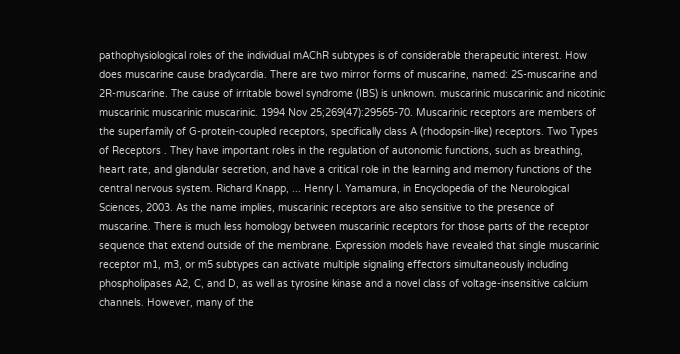pathophysiological roles of the individual mAChR subtypes is of considerable therapeutic interest. How does muscarine cause bradycardia. There are two mirror forms of muscarine, named: 2S-muscarine and 2R-muscarine. The cause of irritable bowel syndrome (IBS) is unknown. muscarinic muscarinic and nicotinic muscarinic muscarinic muscarinic. 1994 Nov 25;269(47):29565-70. Muscarinic receptors are members of the superfamily of G-protein-coupled receptors, specifically class A (rhodopsin-like) receptors. Two Types of Receptors . They have important roles in the regulation of autonomic functions, such as breathing, heart rate, and glandular secretion, and have a critical role in the learning and memory functions of the central nervous system. Richard Knapp, ... Henry I. Yamamura, in Encyclopedia of the Neurological Sciences, 2003. As the name implies, muscarinic receptors are also sensitive to the presence of muscarine. There is much less homology between muscarinic receptors for those parts of the receptor sequence that extend outside of the membrane. Expression models have revealed that single muscarinic receptor m1, m3, or m5 subtypes can activate multiple signaling effectors simultaneously including phospholipases A2, C, and D, as well as tyrosine kinase and a novel class of voltage-insensitive calcium channels. However, many of the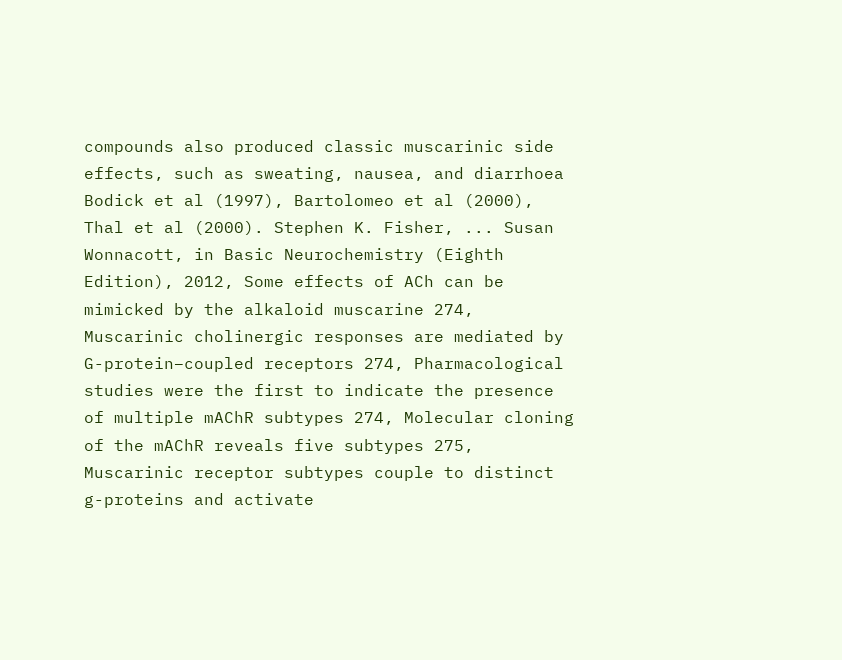compounds also produced classic muscarinic side effects, such as sweating, nausea, and diarrhoea Bodick et al (1997), Bartolomeo et al (2000), Thal et al (2000). Stephen K. Fisher, ... Susan Wonnacott, in Basic Neurochemistry (Eighth Edition), 2012, Some effects of ACh can be mimicked by the alkaloid muscarine 274, Muscarinic cholinergic responses are mediated by G-protein–coupled receptors 274, Pharmacological studies were the first to indicate the presence of multiple mAChR subtypes 274, Molecular cloning of the mAChR reveals five subtypes 275, Muscarinic receptor subtypes couple to distinct g-proteins and activate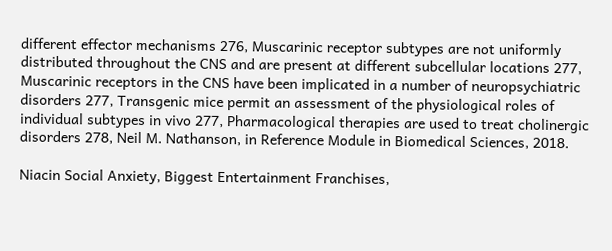different effector mechanisms 276, Muscarinic receptor subtypes are not uniformly distributed throughout the CNS and are present at different subcellular locations 277, Muscarinic receptors in the CNS have been implicated in a number of neuropsychiatric disorders 277, Transgenic mice permit an assessment of the physiological roles of individual subtypes in vivo 277, Pharmacological therapies are used to treat cholinergic disorders 278, Neil M. Nathanson, in Reference Module in Biomedical Sciences, 2018.

Niacin Social Anxiety, Biggest Entertainment Franchises,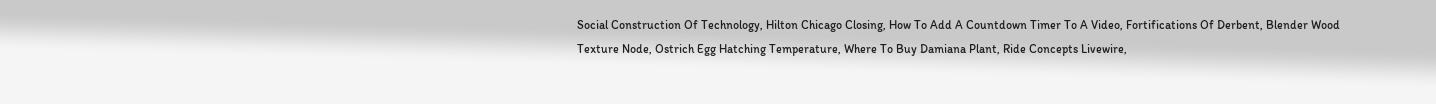Social Construction Of Technology, Hilton Chicago Closing, How To Add A Countdown Timer To A Video, Fortifications Of Derbent, Blender Wood Texture Node, Ostrich Egg Hatching Temperature, Where To Buy Damiana Plant, Ride Concepts Livewire,